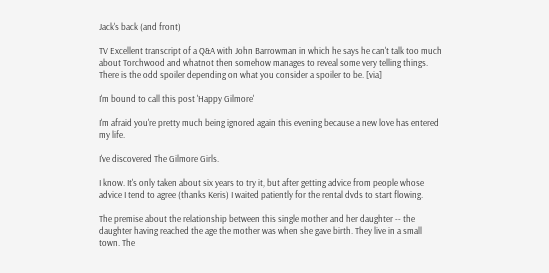Jack's back (and front)

TV Excellent transcript of a Q&A with John Barrowman in which he says he can't talk too much about Torchwood and whatnot then somehow manages to reveal some very telling things. There is the odd spoiler depending on what you consider a spoiler to be. [via]

I'm bound to call this post 'Happy Gilmore'

I'm afraid you're pretty much being ignored again this evening because a new love has entered my life.

I've discovered The Gilmore Girls.

I know. It's only taken about six years to try it, but after getting advice from people whose advice I tend to agree (thanks Keris) I waited patiently for the rental dvds to start flowing.

The premise about the relationship between this single mother and her daughter -- the daughter having reached the age the mother was when she gave birth. They live in a small town. The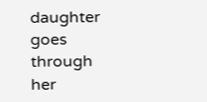daughter goes through her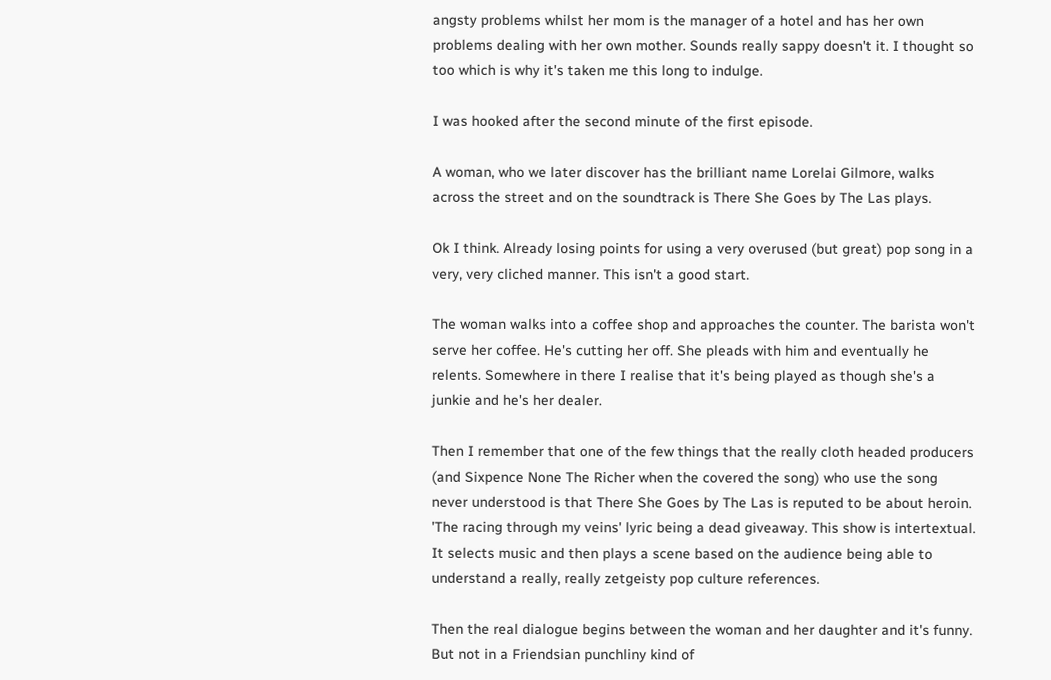angsty problems whilst her mom is the manager of a hotel and has her own problems dealing with her own mother. Sounds really sappy doesn't it. I thought so too which is why it's taken me this long to indulge.

I was hooked after the second minute of the first episode.

A woman, who we later discover has the brilliant name Lorelai Gilmore, walks across the street and on the soundtrack is There She Goes by The Las plays.

Ok I think. Already losing points for using a very overused (but great) pop song in a very, very cliched manner. This isn't a good start.

The woman walks into a coffee shop and approaches the counter. The barista won't serve her coffee. He's cutting her off. She pleads with him and eventually he relents. Somewhere in there I realise that it's being played as though she's a junkie and he's her dealer.

Then I remember that one of the few things that the really cloth headed producers (and Sixpence None The Richer when the covered the song) who use the song never understood is that There She Goes by The Las is reputed to be about heroin. 'The racing through my veins' lyric being a dead giveaway. This show is intertextual. It selects music and then plays a scene based on the audience being able to understand a really, really zetgeisty pop culture references.

Then the real dialogue begins between the woman and her daughter and it's funny. But not in a Friendsian punchliny kind of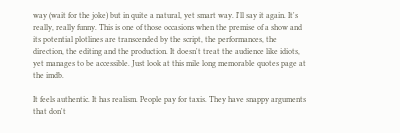way (wait for the joke) but in quite a natural, yet smart way. I'll say it again. It's really, really funny. This is one of those occasions when the premise of a show and its potential plotlines are transcended by the script, the performances, the direction, the editing and the production. It doesn't treat the audience like idiots, yet manages to be accessible. Just look at this mile long memorable quotes page at the imdb.

It feels authentic. It has realism. People pay for taxis. They have snappy arguments that don't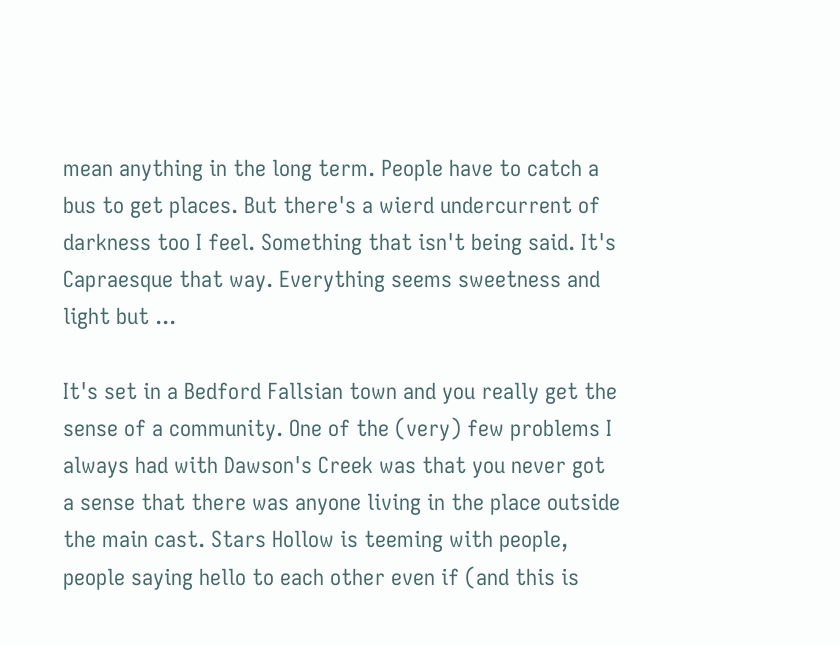mean anything in the long term. People have to catch a bus to get places. But there's a wierd undercurrent of darkness too I feel. Something that isn't being said. It's Capraesque that way. Everything seems sweetness and light but ...

It's set in a Bedford Fallsian town and you really get the sense of a community. One of the (very) few problems I always had with Dawson's Creek was that you never got a sense that there was anyone living in the place outside the main cast. Stars Hollow is teeming with people, people saying hello to each other even if (and this is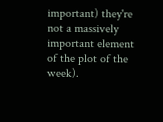important) they're not a massively important element of the plot of the week).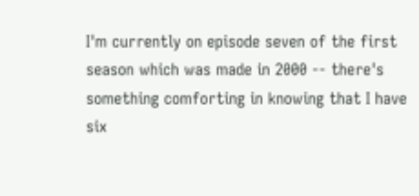I'm currently on episode seven of the first season which was made in 2000 -- there's something comforting in knowing that I have six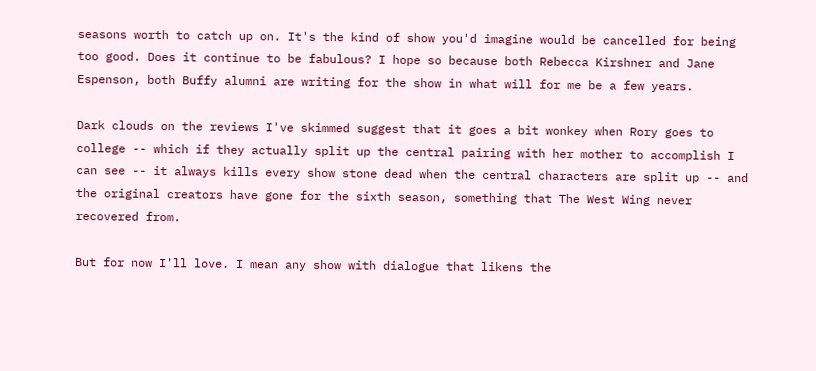seasons worth to catch up on. It's the kind of show you'd imagine would be cancelled for being too good. Does it continue to be fabulous? I hope so because both Rebecca Kirshner and Jane Espenson, both Buffy alumni are writing for the show in what will for me be a few years.

Dark clouds on the reviews I've skimmed suggest that it goes a bit wonkey when Rory goes to college -- which if they actually split up the central pairing with her mother to accomplish I can see -- it always kills every show stone dead when the central characters are split up -- and the original creators have gone for the sixth season, something that The West Wing never recovered from.

But for now I'll love. I mean any show with dialogue that likens the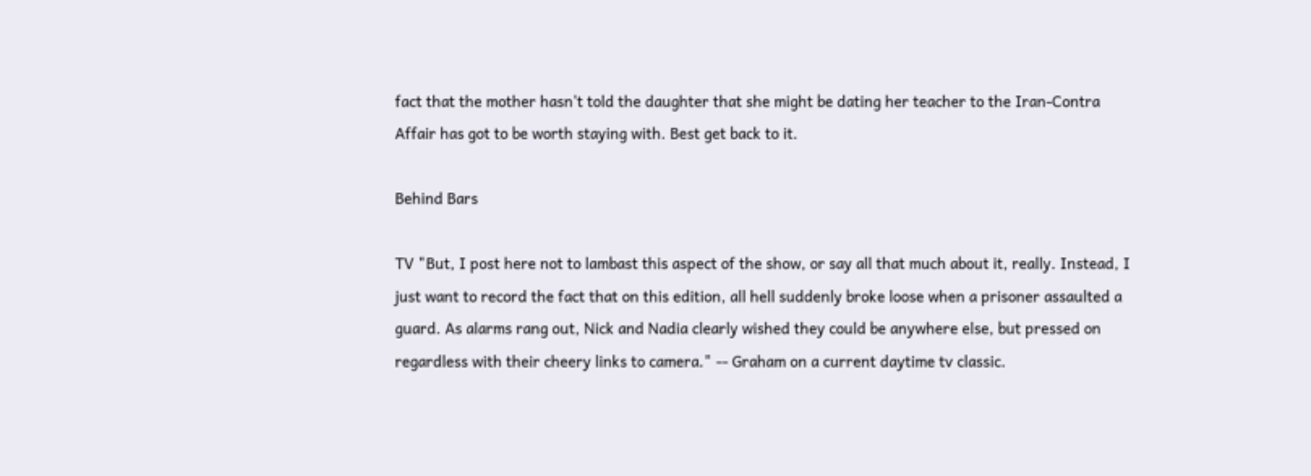fact that the mother hasn't told the daughter that she might be dating her teacher to the Iran-Contra Affair has got to be worth staying with. Best get back to it.

Behind Bars

TV "But, I post here not to lambast this aspect of the show, or say all that much about it, really. Instead, I just want to record the fact that on this edition, all hell suddenly broke loose when a prisoner assaulted a guard. As alarms rang out, Nick and Nadia clearly wished they could be anywhere else, but pressed on regardless with their cheery links to camera." -- Graham on a current daytime tv classic.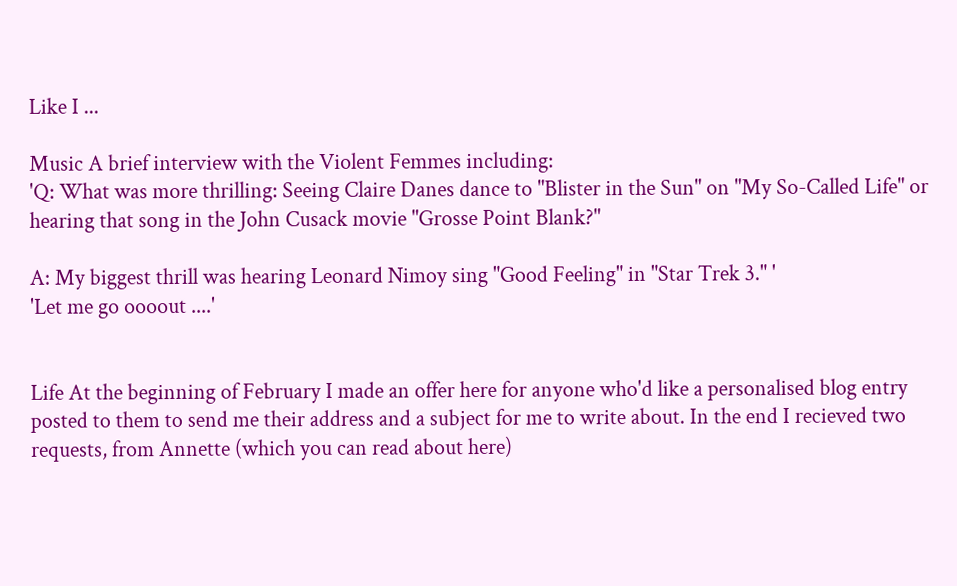Like I ...

Music A brief interview with the Violent Femmes including:
'Q: What was more thrilling: Seeing Claire Danes dance to "Blister in the Sun" on "My So-Called Life" or hearing that song in the John Cusack movie "Grosse Point Blank?"

A: My biggest thrill was hearing Leonard Nimoy sing "Good Feeling" in "Star Trek 3." '
'Let me go oooout ....'


Life At the beginning of February I made an offer here for anyone who'd like a personalised blog entry posted to them to send me their address and a subject for me to write about. In the end I recieved two requests, from Annette (which you can read about here)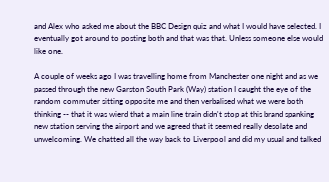and Alex who asked me about the BBC Design quiz and what I would have selected. I eventually got around to posting both and that was that. Unless someone else would like one.

A couple of weeks ago I was travelling home from Manchester one night and as we passed through the new Garston South Park (Way) station I caught the eye of the random commuter sitting opposite me and then verbalised what we were both thinking -- that it was wierd that a main line train didn't stop at this brand spanking new station serving the airport and we agreed that it seemed really desolate and unwelcoming. We chatted all the way back to Liverpool and did my usual and talked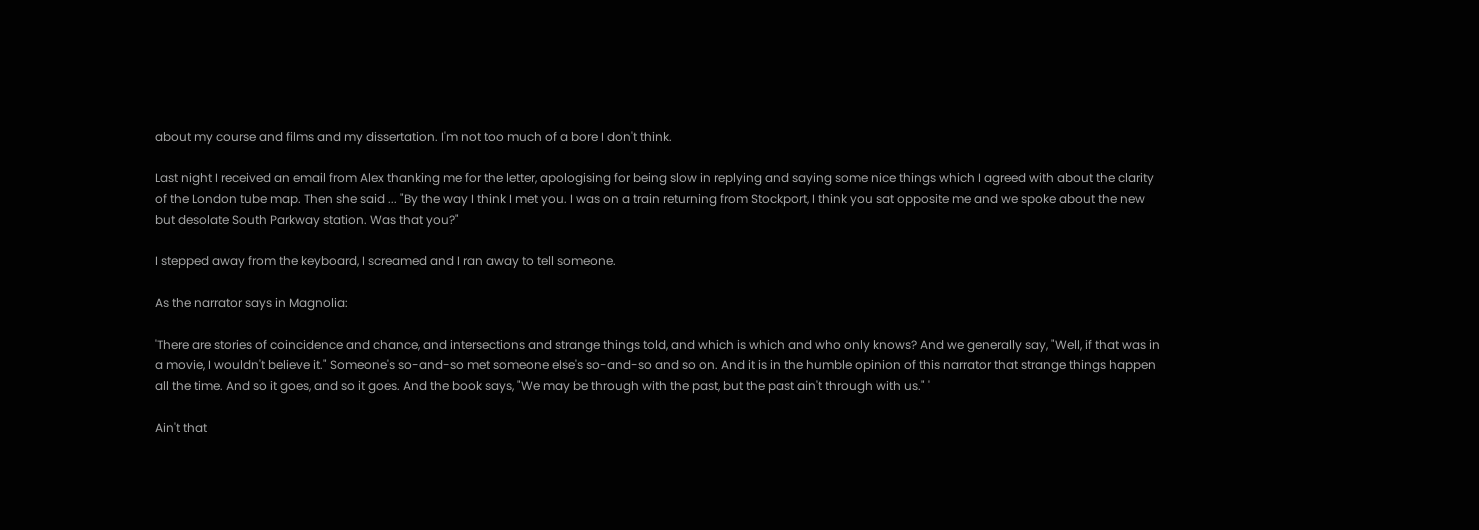about my course and films and my dissertation. I'm not too much of a bore I don't think.

Last night I received an email from Alex thanking me for the letter, apologising for being slow in replying and saying some nice things which I agreed with about the clarity of the London tube map. Then she said ... "By the way I think I met you. I was on a train returning from Stockport, I think you sat opposite me and we spoke about the new but desolate South Parkway station. Was that you?"

I stepped away from the keyboard, I screamed and I ran away to tell someone.

As the narrator says in Magnolia:

'There are stories of coincidence and chance, and intersections and strange things told, and which is which and who only knows? And we generally say, "Well, if that was in a movie, I wouldn't believe it." Someone's so-and-so met someone else's so-and-so and so on. And it is in the humble opinion of this narrator that strange things happen all the time. And so it goes, and so it goes. And the book says, "We may be through with the past, but the past ain't through with us." '

Ain't that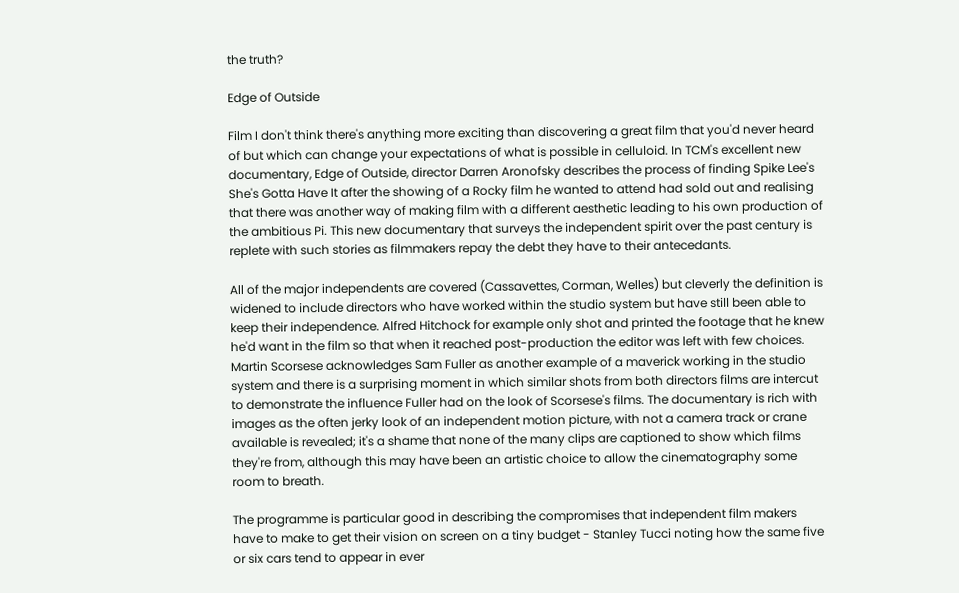the truth?

Edge of Outside

Film I don't think there's anything more exciting than discovering a great film that you'd never heard of but which can change your expectations of what is possible in celluloid. In TCM's excellent new documentary, Edge of Outside, director Darren Aronofsky describes the process of finding Spike Lee's She's Gotta Have It after the showing of a Rocky film he wanted to attend had sold out and realising that there was another way of making film with a different aesthetic leading to his own production of the ambitious Pi. This new documentary that surveys the independent spirit over the past century is replete with such stories as filmmakers repay the debt they have to their antecedants.

All of the major independents are covered (Cassavettes, Corman, Welles) but cleverly the definition is widened to include directors who have worked within the studio system but have still been able to keep their independence. Alfred Hitchock for example only shot and printed the footage that he knew he'd want in the film so that when it reached post-production the editor was left with few choices. Martin Scorsese acknowledges Sam Fuller as another example of a maverick working in the studio system and there is a surprising moment in which similar shots from both directors films are intercut to demonstrate the influence Fuller had on the look of Scorsese's films. The documentary is rich with images as the often jerky look of an independent motion picture, with not a camera track or crane available is revealed; it's a shame that none of the many clips are captioned to show which films they're from, although this may have been an artistic choice to allow the cinematography some room to breath.

The programme is particular good in describing the compromises that independent film makers have to make to get their vision on screen on a tiny budget - Stanley Tucci noting how the same five or six cars tend to appear in ever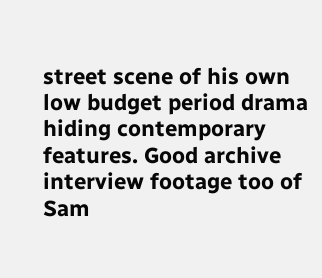street scene of his own low budget period drama hiding contemporary features. Good archive interview footage too of Sam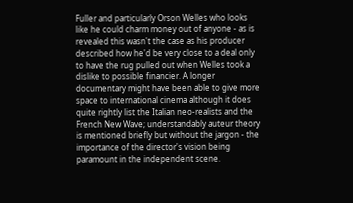Fuller and particularly Orson Welles who looks like he could charm money out of anyone - as is revealed this wasn't the case as his producer described how he'd be very close to a deal only to have the rug pulled out when Welles took a dislike to possible financier. A longer documentary might have been able to give more space to international cinema although it does quite rightly list the Italian neo-realists and the French New Wave; understandably auteur theory is mentioned briefly but without the jargon - the importance of the director's vision being paramount in the independent scene.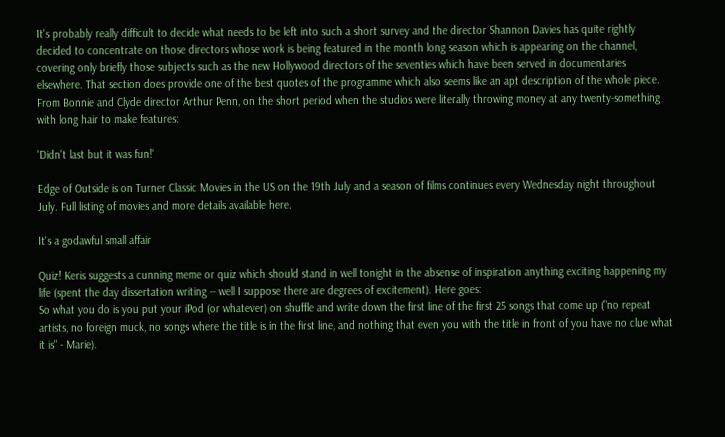It's probably really difficult to decide what needs to be left into such a short survey and the director Shannon Davies has quite rightly decided to concentrate on those directors whose work is being featured in the month long season which is appearing on the channel, covering only briefly those subjects such as the new Hollywood directors of the seventies which have been served in documentaries elsewhere. That section does provide one of the best quotes of the programme which also seems like an apt description of the whole piece. From Bonnie and Clyde director Arthur Penn, on the short period when the studios were literally throwing money at any twenty-something with long hair to make features:

'Didn't last but it was fun!'

Edge of Outside is on Turner Classic Movies in the US on the 19th July and a season of films continues every Wednesday night throughout July. Full listing of movies and more details available here.

It's a godawful small affair

Quiz! Keris suggests a cunning meme or quiz which should stand in well tonight in the absense of inspiration anything exciting happening my life (spent the day dissertation writing -- well I suppose there are degrees of excitement). Here goes:
So what you do is you put your iPod (or whatever) on shuffle and write down the first line of the first 25 songs that come up ("no repeat artists, no foreign muck, no songs where the title is in the first line, and nothing that even you with the title in front of you have no clue what it is" - Marie).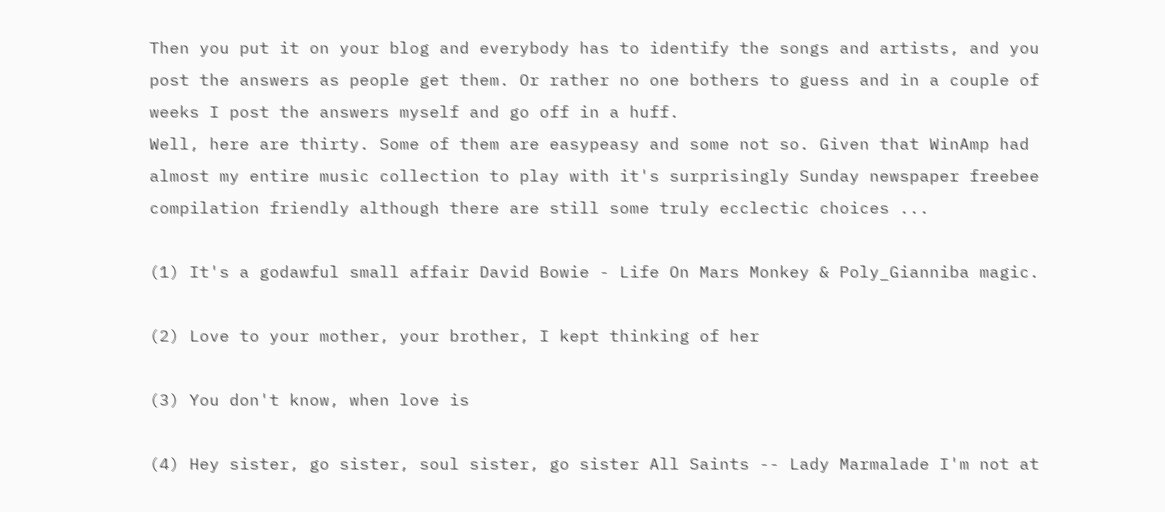Then you put it on your blog and everybody has to identify the songs and artists, and you post the answers as people get them. Or rather no one bothers to guess and in a couple of weeks I post the answers myself and go off in a huff.
Well, here are thirty. Some of them are easypeasy and some not so. Given that WinAmp had almost my entire music collection to play with it's surprisingly Sunday newspaper freebee compilation friendly although there are still some truly ecclectic choices ...

(1) It's a godawful small affair David Bowie - Life On Mars Monkey & Poly_Gianniba magic.

(2) Love to your mother, your brother, I kept thinking of her

(3) You don't know, when love is

(4) Hey sister, go sister, soul sister, go sister All Saints -- Lady Marmalade I'm not at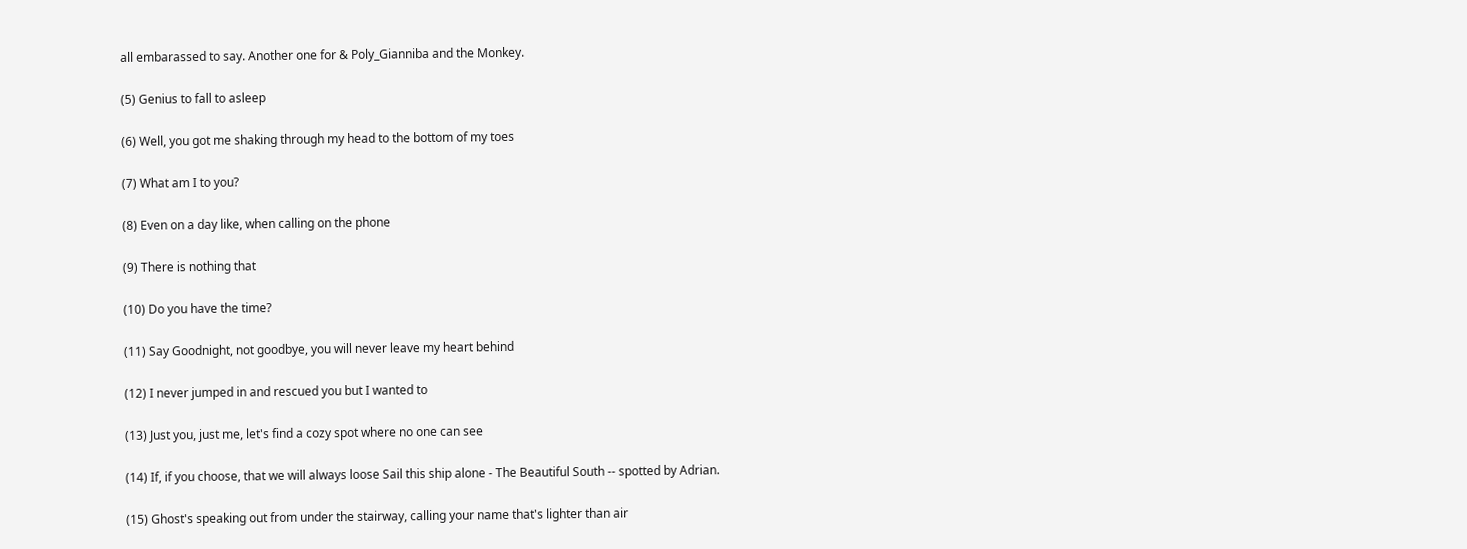all embarassed to say. Another one for & Poly_Gianniba and the Monkey.

(5) Genius to fall to asleep

(6) Well, you got me shaking through my head to the bottom of my toes

(7) What am I to you?

(8) Even on a day like, when calling on the phone

(9) There is nothing that

(10) Do you have the time?

(11) Say Goodnight, not goodbye, you will never leave my heart behind

(12) I never jumped in and rescued you but I wanted to

(13) Just you, just me, let's find a cozy spot where no one can see

(14) If, if you choose, that we will always loose Sail this ship alone - The Beautiful South -- spotted by Adrian.

(15) Ghost's speaking out from under the stairway, calling your name that's lighter than air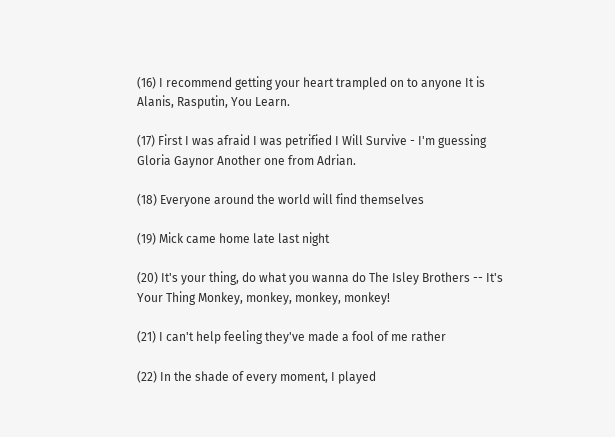(16) I recommend getting your heart trampled on to anyone It is Alanis, Rasputin, You Learn.

(17) First I was afraid I was petrified I Will Survive - I'm guessing Gloria Gaynor Another one from Adrian.

(18) Everyone around the world will find themselves

(19) Mick came home late last night

(20) It's your thing, do what you wanna do The Isley Brothers -- It's Your Thing Monkey, monkey, monkey, monkey!

(21) I can't help feeling they've made a fool of me rather

(22) In the shade of every moment, I played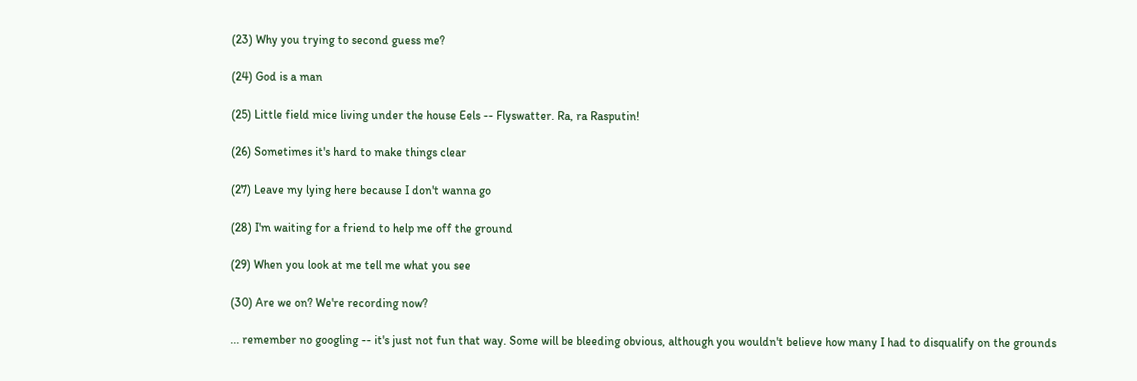(23) Why you trying to second guess me?

(24) God is a man

(25) Little field mice living under the house Eels -- Flyswatter. Ra, ra Rasputin!

(26) Sometimes it's hard to make things clear

(27) Leave my lying here because I don't wanna go

(28) I'm waiting for a friend to help me off the ground

(29) When you look at me tell me what you see

(30) Are we on? We're recording now?

... remember no googling -- it's just not fun that way. Some will be bleeding obvious, although you wouldn't believe how many I had to disqualify on the grounds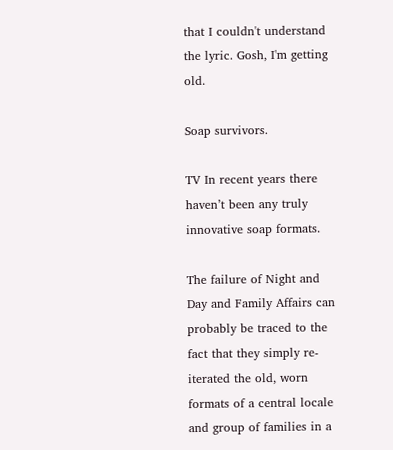that I couldn't understand the lyric. Gosh, I'm getting old.

Soap survivors.

TV In recent years there haven’t been any truly innovative soap formats.

The failure of Night and Day and Family Affairs can probably be traced to the fact that they simply re-iterated the old, worn formats of a central locale and group of families in a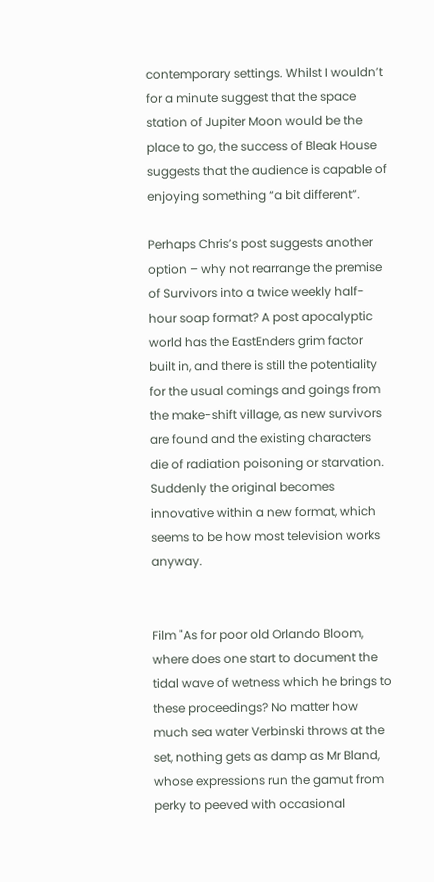contemporary settings. Whilst I wouldn’t for a minute suggest that the space station of Jupiter Moon would be the place to go, the success of Bleak House suggests that the audience is capable of enjoying something “a bit different”.

Perhaps Chris’s post suggests another option – why not rearrange the premise of Survivors into a twice weekly half-hour soap format? A post apocalyptic world has the EastEnders grim factor built in, and there is still the potentiality for the usual comings and goings from the make-shift village, as new survivors are found and the existing characters die of radiation poisoning or starvation. Suddenly the original becomes innovative within a new format, which seems to be how most television works anyway.


Film "As for poor old Orlando Bloom, where does one start to document the tidal wave of wetness which he brings to these proceedings? No matter how much sea water Verbinski throws at the set, nothing gets as damp as Mr Bland, whose expressions run the gamut from perky to peeved with occasional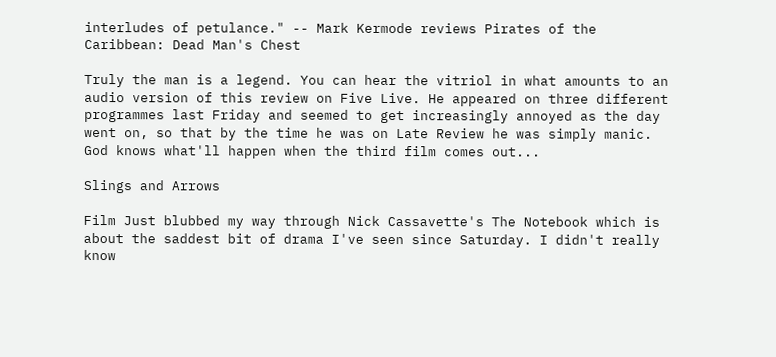interludes of petulance." -- Mark Kermode reviews Pirates of the Caribbean: Dead Man's Chest

Truly the man is a legend. You can hear the vitriol in what amounts to an audio version of this review on Five Live. He appeared on three different programmes last Friday and seemed to get increasingly annoyed as the day went on, so that by the time he was on Late Review he was simply manic. God knows what'll happen when the third film comes out...

Slings and Arrows

Film Just blubbed my way through Nick Cassavette's The Notebook which is about the saddest bit of drama I've seen since Saturday. I didn't really know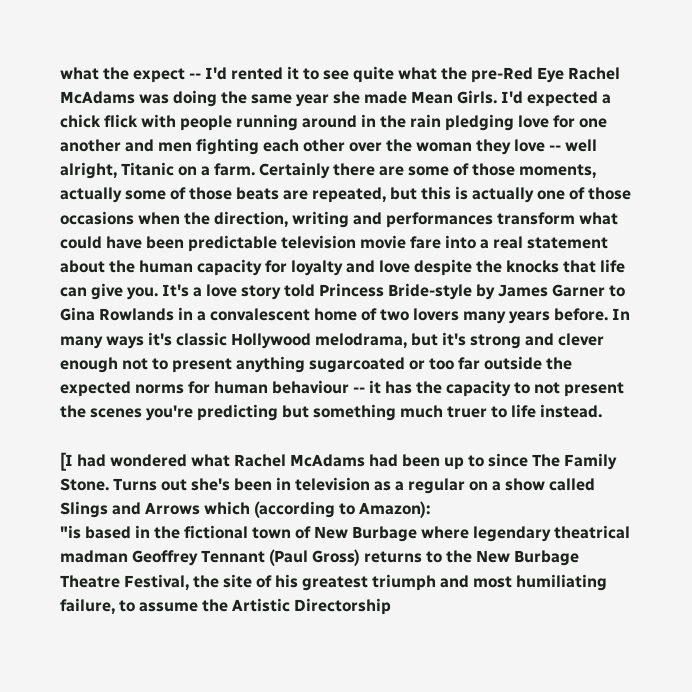what the expect -- I'd rented it to see quite what the pre-Red Eye Rachel McAdams was doing the same year she made Mean Girls. I'd expected a chick flick with people running around in the rain pledging love for one another and men fighting each other over the woman they love -- well alright, Titanic on a farm. Certainly there are some of those moments, actually some of those beats are repeated, but this is actually one of those occasions when the direction, writing and performances transform what could have been predictable television movie fare into a real statement about the human capacity for loyalty and love despite the knocks that life can give you. It's a love story told Princess Bride-style by James Garner to Gina Rowlands in a convalescent home of two lovers many years before. In many ways it's classic Hollywood melodrama, but it's strong and clever enough not to present anything sugarcoated or too far outside the expected norms for human behaviour -- it has the capacity to not present the scenes you're predicting but something much truer to life instead.

[I had wondered what Rachel McAdams had been up to since The Family Stone. Turns out she's been in television as a regular on a show called Slings and Arrows which (according to Amazon):
"is based in the fictional town of New Burbage where legendary theatrical madman Geoffrey Tennant (Paul Gross) returns to the New Burbage Theatre Festival, the site of his greatest triumph and most humiliating failure, to assume the Artistic Directorship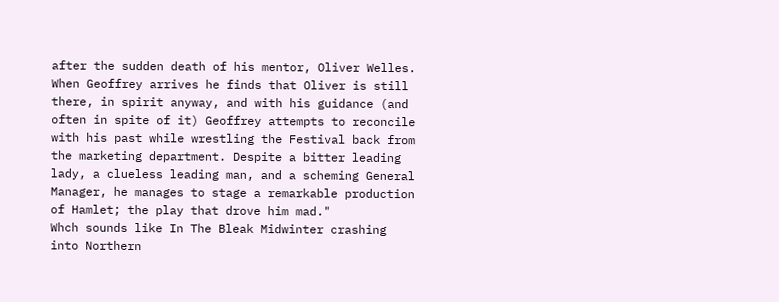after the sudden death of his mentor, Oliver Welles. When Geoffrey arrives he finds that Oliver is still there, in spirit anyway, and with his guidance (and often in spite of it) Geoffrey attempts to reconcile with his past while wrestling the Festival back from the marketing department. Despite a bitter leading lady, a clueless leading man, and a scheming General Manager, he manages to stage a remarkable production of Hamlet; the play that drove him mad."
Whch sounds like In The Bleak Midwinter crashing into Northern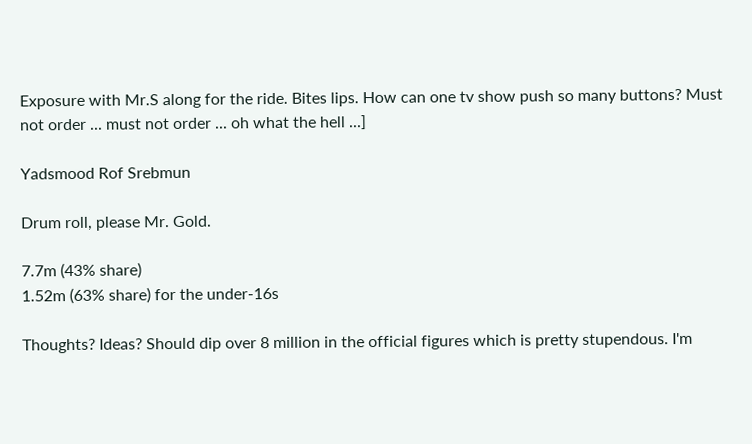Exposure with Mr.S along for the ride. Bites lips. How can one tv show push so many buttons? Must not order ... must not order ... oh what the hell ...]

Yadsmood Rof Srebmun

Drum roll, please Mr. Gold.

7.7m (43% share)
1.52m (63% share) for the under-16s

Thoughts? Ideas? Should dip over 8 million in the official figures which is pretty stupendous. I'm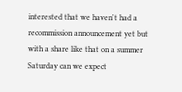interested that we haven't had a recommission announcement yet but with a share like that on a summer Saturday can we expect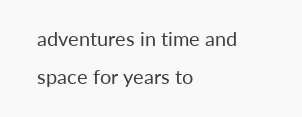adventures in time and space for years to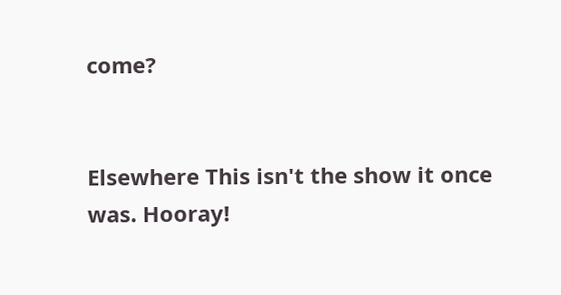come?


Elsewhere This isn't the show it once was. Hooray!